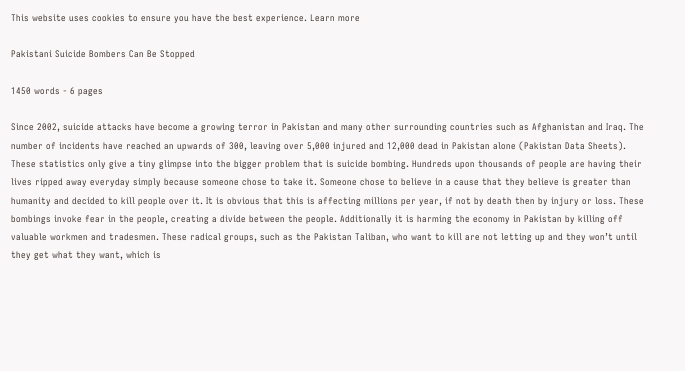This website uses cookies to ensure you have the best experience. Learn more

Pakistani Suicide Bombers Can Be Stopped

1450 words - 6 pages

Since 2002, suicide attacks have become a growing terror in Pakistan and many other surrounding countries such as Afghanistan and Iraq. The number of incidents have reached an upwards of 300, leaving over 5,000 injured and 12,000 dead in Pakistan alone (Pakistan Data Sheets). These statistics only give a tiny glimpse into the bigger problem that is suicide bombing. Hundreds upon thousands of people are having their lives ripped away everyday simply because someone chose to take it. Someone chose to believe in a cause that they believe is greater than humanity and decided to kill people over it. It is obvious that this is affecting millions per year, if not by death then by injury or loss. These bombings invoke fear in the people, creating a divide between the people. Additionally it is harming the economy in Pakistan by killing off valuable workmen and tradesmen. These radical groups, such as the Pakistan Taliban, who want to kill are not letting up and they won’t until they get what they want, which is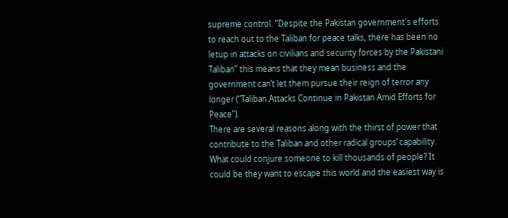supreme control. “Despite the Pakistan government's efforts to reach out to the Taliban for peace talks, there has been no letup in attacks on civilians and security forces by the Pakistani Taliban” this means that they mean business and the government can’t let them pursue their reign of terror any longer (“Taliban Attacks Continue in Pakistan Amid Efforts for Peace”).
There are several reasons along with the thirst of power that contribute to the Taliban and other radical groups’ capability. What could conjure someone to kill thousands of people? It could be they want to escape this world and the easiest way is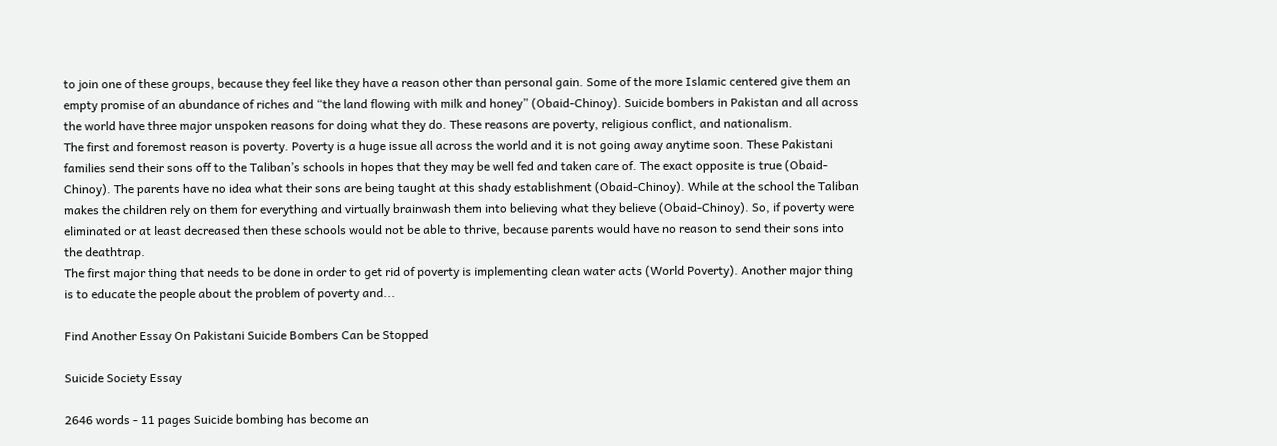to join one of these groups, because they feel like they have a reason other than personal gain. Some of the more Islamic centered give them an empty promise of an abundance of riches and “the land flowing with milk and honey” (Obaid-Chinoy). Suicide bombers in Pakistan and all across the world have three major unspoken reasons for doing what they do. These reasons are poverty, religious conflict, and nationalism.
The first and foremost reason is poverty. Poverty is a huge issue all across the world and it is not going away anytime soon. These Pakistani families send their sons off to the Taliban’s schools in hopes that they may be well fed and taken care of. The exact opposite is true (Obaid-Chinoy). The parents have no idea what their sons are being taught at this shady establishment (Obaid-Chinoy). While at the school the Taliban makes the children rely on them for everything and virtually brainwash them into believing what they believe (Obaid-Chinoy). So, if poverty were eliminated or at least decreased then these schools would not be able to thrive, because parents would have no reason to send their sons into the deathtrap.
The first major thing that needs to be done in order to get rid of poverty is implementing clean water acts (World Poverty). Another major thing is to educate the people about the problem of poverty and...

Find Another Essay On Pakistani Suicide Bombers Can be Stopped

Suicide Society Essay

2646 words - 11 pages Suicide bombing has become an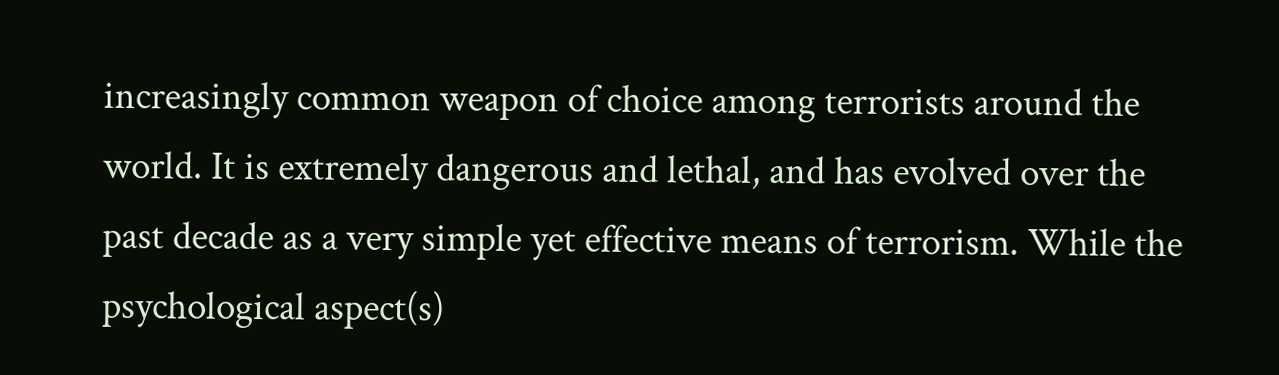increasingly common weapon of choice among terrorists around the world. It is extremely dangerous and lethal, and has evolved over the past decade as a very simple yet effective means of terrorism. While the psychological aspect(s)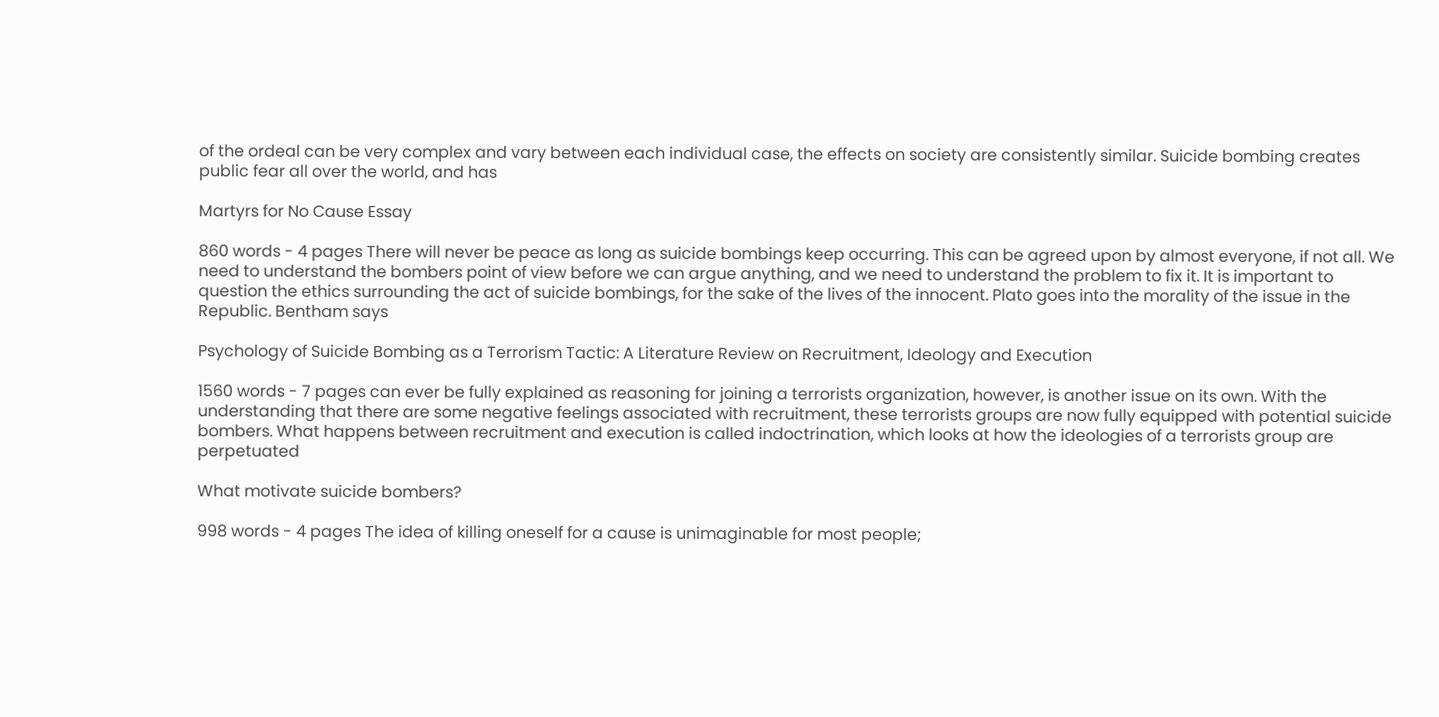of the ordeal can be very complex and vary between each individual case, the effects on society are consistently similar. Suicide bombing creates public fear all over the world, and has

Martyrs for No Cause Essay

860 words - 4 pages There will never be peace as long as suicide bombings keep occurring. This can be agreed upon by almost everyone, if not all. We need to understand the bombers point of view before we can argue anything, and we need to understand the problem to fix it. It is important to question the ethics surrounding the act of suicide bombings, for the sake of the lives of the innocent. Plato goes into the morality of the issue in the Republic. Bentham says

Psychology of Suicide Bombing as a Terrorism Tactic: A Literature Review on Recruitment, Ideology and Execution

1560 words - 7 pages can ever be fully explained as reasoning for joining a terrorists organization, however, is another issue on its own. With the understanding that there are some negative feelings associated with recruitment, these terrorists groups are now fully equipped with potential suicide bombers. What happens between recruitment and execution is called indoctrination, which looks at how the ideologies of a terrorists group are perpetuated

What motivate suicide bombers?

998 words - 4 pages The idea of killing oneself for a cause is unimaginable for most people;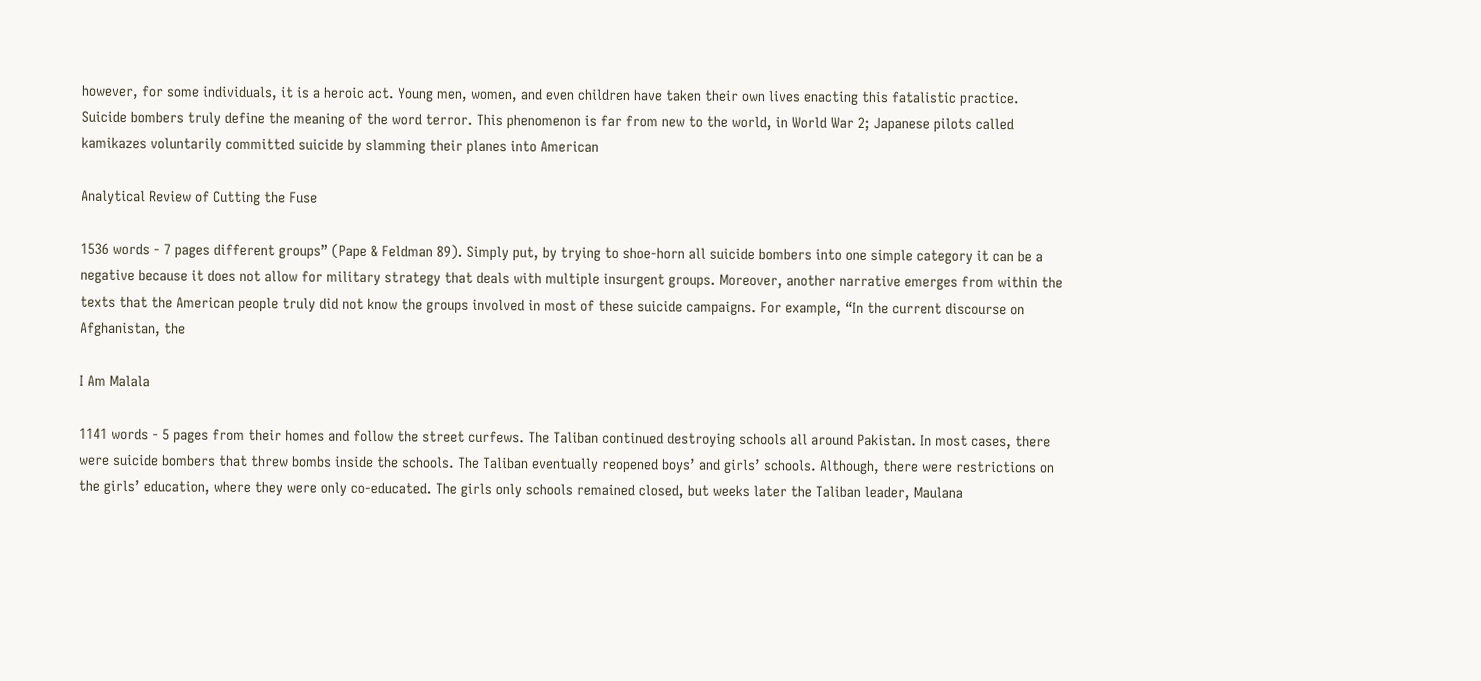however, for some individuals, it is a heroic act. Young men, women, and even children have taken their own lives enacting this fatalistic practice. Suicide bombers truly define the meaning of the word terror. This phenomenon is far from new to the world, in World War 2; Japanese pilots called kamikazes voluntarily committed suicide by slamming their planes into American

Analytical Review of Cutting the Fuse

1536 words - 7 pages different groups” (Pape & Feldman 89). Simply put, by trying to shoe-horn all suicide bombers into one simple category it can be a negative because it does not allow for military strategy that deals with multiple insurgent groups. Moreover, another narrative emerges from within the texts that the American people truly did not know the groups involved in most of these suicide campaigns. For example, “In the current discourse on Afghanistan, the

I Am Malala

1141 words - 5 pages from their homes and follow the street curfews. The Taliban continued destroying schools all around Pakistan. In most cases, there were suicide bombers that threw bombs inside the schools. The Taliban eventually reopened boys’ and girls’ schools. Although, there were restrictions on the girls’ education, where they were only co-educated. The girls only schools remained closed, but weeks later the Taliban leader, Maulana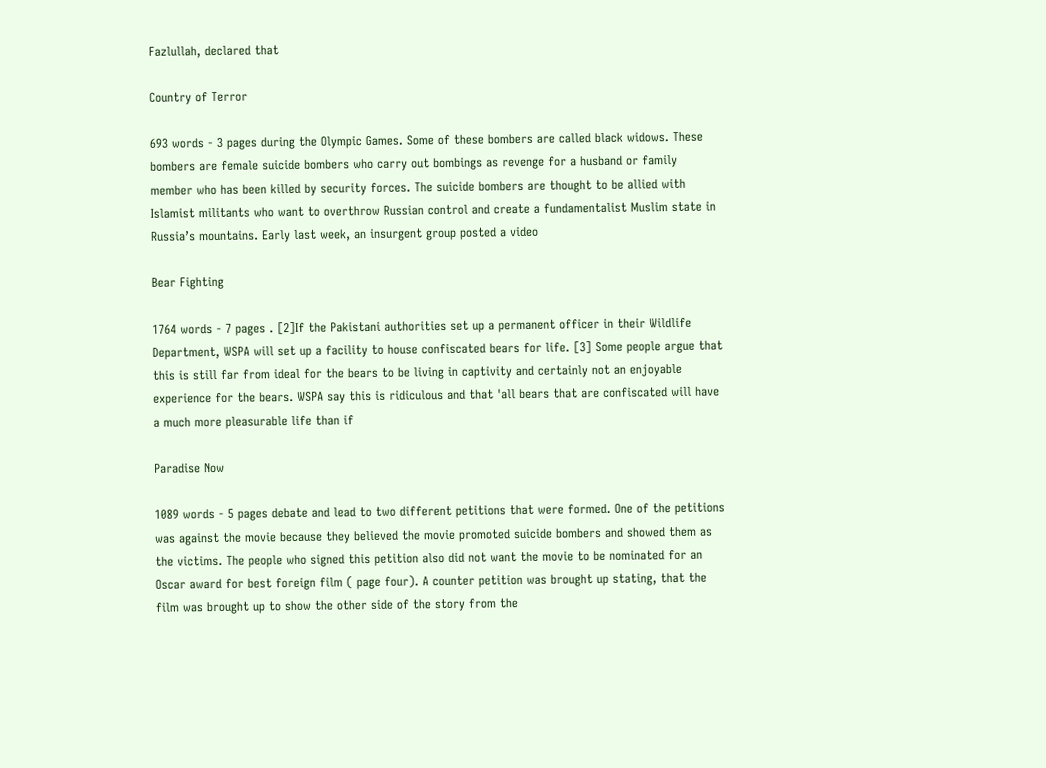Fazlullah, declared that

Country of Terror

693 words - 3 pages during the Olympic Games. Some of these bombers are called black widows. These bombers are female suicide bombers who carry out bombings as revenge for a husband or family member who has been killed by security forces. The suicide bombers are thought to be allied with Islamist militants who want to overthrow Russian control and create a fundamentalist Muslim state in Russia’s mountains. Early last week, an insurgent group posted a video

Bear Fighting

1764 words - 7 pages . [2]If the Pakistani authorities set up a permanent officer in their Wildlife Department, WSPA will set up a facility to house confiscated bears for life. [3] Some people argue that this is still far from ideal for the bears to be living in captivity and certainly not an enjoyable experience for the bears. WSPA say this is ridiculous and that 'all bears that are confiscated will have a much more pleasurable life than if

Paradise Now

1089 words - 5 pages debate and lead to two different petitions that were formed. One of the petitions was against the movie because they believed the movie promoted suicide bombers and showed them as the victims. The people who signed this petition also did not want the movie to be nominated for an Oscar award for best foreign film ( page four). A counter petition was brought up stating, that the film was brought up to show the other side of the story from the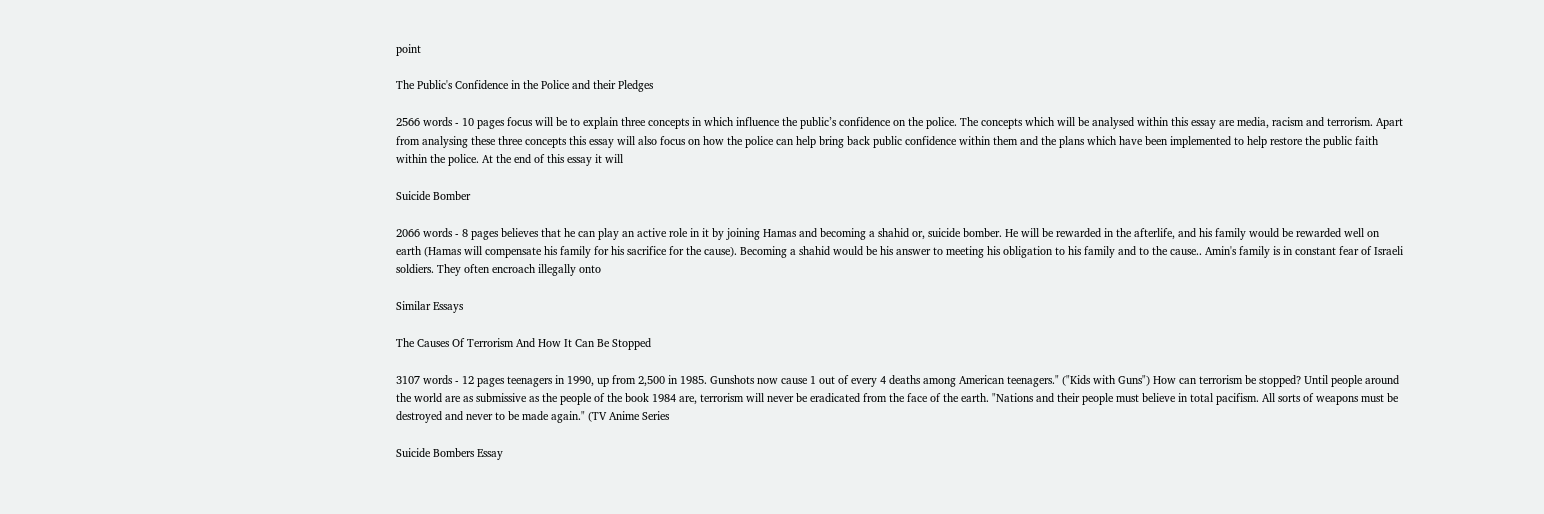point

The Public's Confidence in the Police and their Pledges

2566 words - 10 pages focus will be to explain three concepts in which influence the public’s confidence on the police. The concepts which will be analysed within this essay are media, racism and terrorism. Apart from analysing these three concepts this essay will also focus on how the police can help bring back public confidence within them and the plans which have been implemented to help restore the public faith within the police. At the end of this essay it will

Suicide Bomber

2066 words - 8 pages believes that he can play an active role in it by joining Hamas and becoming a shahid or, suicide bomber. He will be rewarded in the afterlife, and his family would be rewarded well on earth (Hamas will compensate his family for his sacrifice for the cause). Becoming a shahid would be his answer to meeting his obligation to his family and to the cause.. Amin's family is in constant fear of Israeli soldiers. They often encroach illegally onto

Similar Essays

The Causes Of Terrorism And How It Can Be Stopped

3107 words - 12 pages teenagers in 1990, up from 2,500 in 1985. Gunshots now cause 1 out of every 4 deaths among American teenagers." ("Kids with Guns") How can terrorism be stopped? Until people around the world are as submissive as the people of the book 1984 are, terrorism will never be eradicated from the face of the earth. "Nations and their people must believe in total pacifism. All sorts of weapons must be destroyed and never to be made again." (TV Anime Series

Suicide Bombers Essay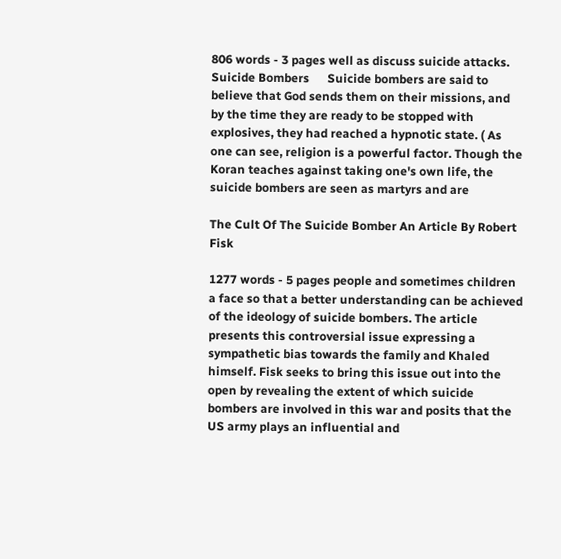806 words - 3 pages well as discuss suicide attacks. Suicide Bombers      Suicide bombers are said to believe that God sends them on their missions, and by the time they are ready to be stopped with explosives, they had reached a hypnotic state. ( As one can see, religion is a powerful factor. Though the Koran teaches against taking one's own life, the suicide bombers are seen as martyrs and are

The Cult Of The Suicide Bomber An Article By Robert Fisk

1277 words - 5 pages people and sometimes children a face so that a better understanding can be achieved of the ideology of suicide bombers. The article presents this controversial issue expressing a sympathetic bias towards the family and Khaled himself. Fisk seeks to bring this issue out into the open by revealing the extent of which suicide bombers are involved in this war and posits that the US army plays an influential and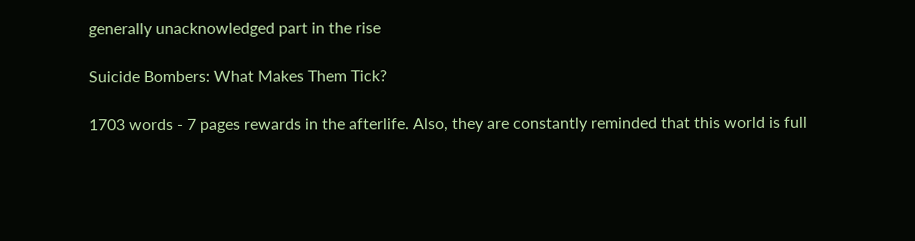generally unacknowledged part in the rise

Suicide Bombers: What Makes Them Tick?

1703 words - 7 pages rewards in the afterlife. Also, they are constantly reminded that this world is full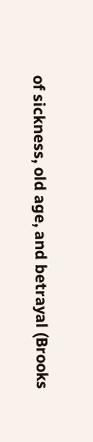of sickness, old age, and betrayal (Brooks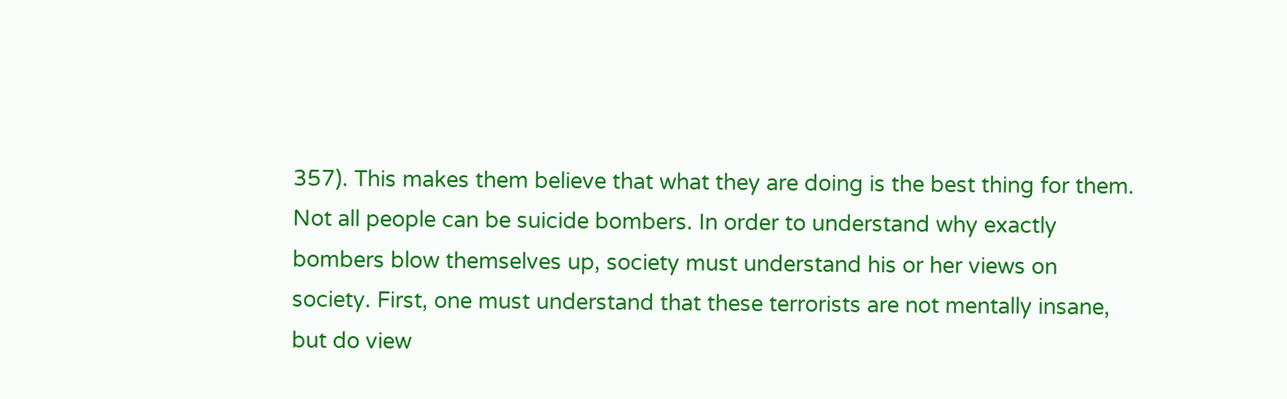357). This makes them believe that what they are doing is the best thing for them. Not all people can be suicide bombers. In order to understand why exactly bombers blow themselves up, society must understand his or her views on society. First, one must understand that these terrorists are not mentally insane, but do view